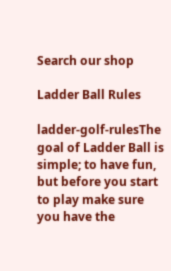Search our shop

Ladder Ball Rules

ladder-golf-rulesThe goal of Ladder Ball is simple; to have fun, but before you start to play make sure you have the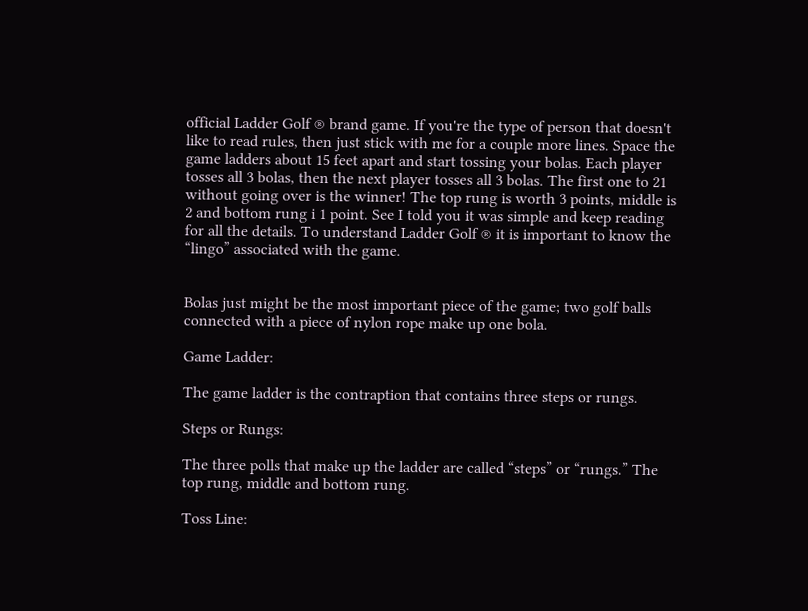official Ladder Golf ® brand game. If you're the type of person that doesn't like to read rules, then just stick with me for a couple more lines. Space the game ladders about 15 feet apart and start tossing your bolas. Each player tosses all 3 bolas, then the next player tosses all 3 bolas. The first one to 21 without going over is the winner! The top rung is worth 3 points, middle is 2 and bottom rung i 1 point. See I told you it was simple and keep reading for all the details. To understand Ladder Golf ® it is important to know the “lingo” associated with the game.


Bolas just might be the most important piece of the game; two golf balls connected with a piece of nylon rope make up one bola.

Game Ladder:

The game ladder is the contraption that contains three steps or rungs.

Steps or Rungs:

The three polls that make up the ladder are called “steps” or “rungs.” The top rung, middle and bottom rung.

Toss Line: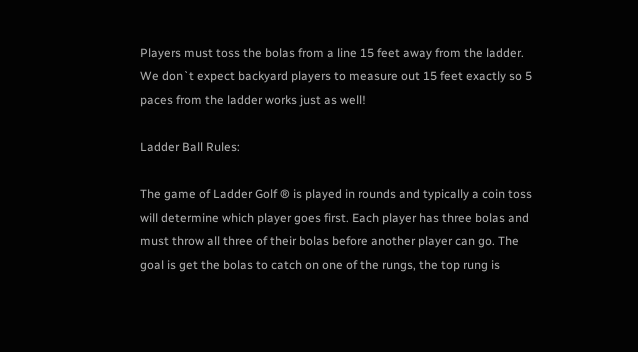Players must toss the bolas from a line 15 feet away from the ladder. We don`t expect backyard players to measure out 15 feet exactly so 5 paces from the ladder works just as well!

Ladder Ball Rules:

The game of Ladder Golf ® is played in rounds and typically a coin toss will determine which player goes first. Each player has three bolas and must throw all three of their bolas before another player can go. The goal is get the bolas to catch on one of the rungs, the top rung is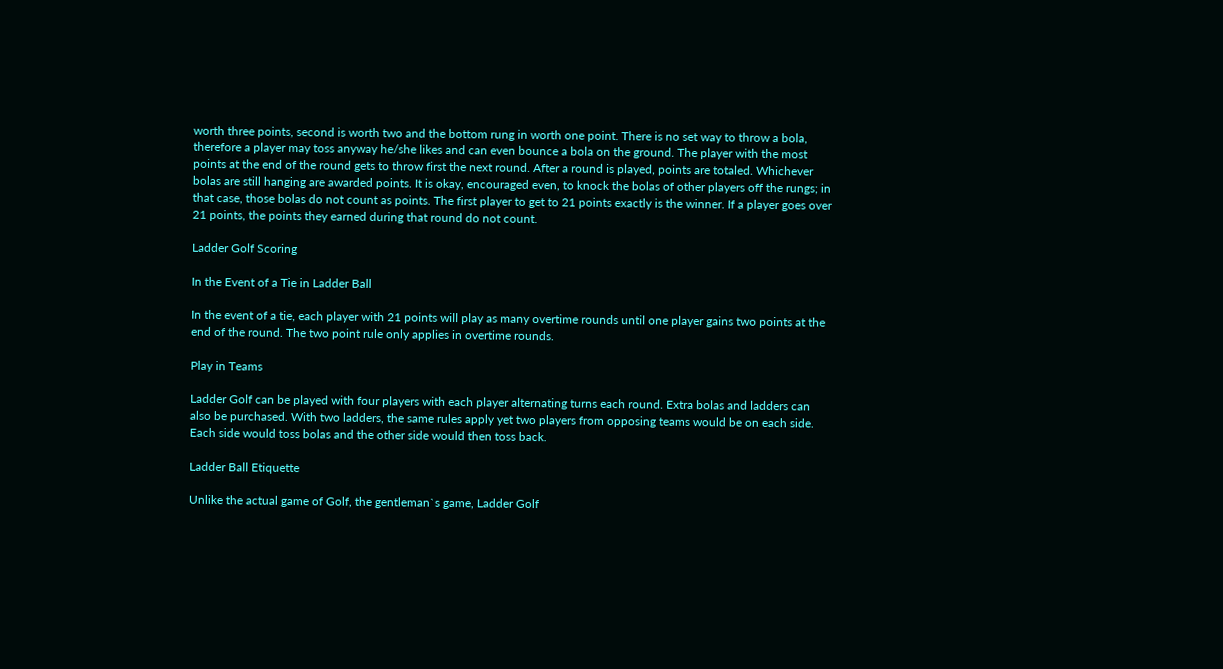worth three points, second is worth two and the bottom rung in worth one point. There is no set way to throw a bola, therefore a player may toss anyway he/she likes and can even bounce a bola on the ground. The player with the most points at the end of the round gets to throw first the next round. After a round is played, points are totaled. Whichever bolas are still hanging are awarded points. It is okay, encouraged even, to knock the bolas of other players off the rungs; in that case, those bolas do not count as points. The first player to get to 21 points exactly is the winner. If a player goes over 21 points, the points they earned during that round do not count.

Ladder Golf Scoring

In the Event of a Tie in Ladder Ball

In the event of a tie, each player with 21 points will play as many overtime rounds until one player gains two points at the end of the round. The two point rule only applies in overtime rounds.

Play in Teams

Ladder Golf can be played with four players with each player alternating turns each round. Extra bolas and ladders can also be purchased. With two ladders, the same rules apply yet two players from opposing teams would be on each side. Each side would toss bolas and the other side would then toss back.

Ladder Ball Etiquette

Unlike the actual game of Golf, the gentleman`s game, Ladder Golf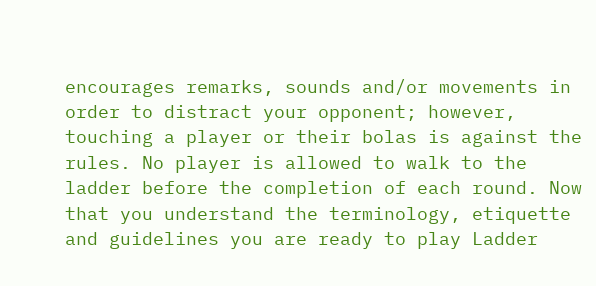encourages remarks, sounds and/or movements in order to distract your opponent; however, touching a player or their bolas is against the rules. No player is allowed to walk to the ladder before the completion of each round. Now that you understand the terminology, etiquette and guidelines you are ready to play Ladder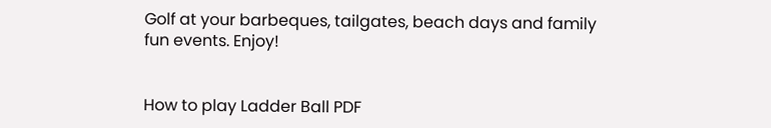Golf at your barbeques, tailgates, beach days and family fun events. Enjoy!


How to play Ladder Ball PDF